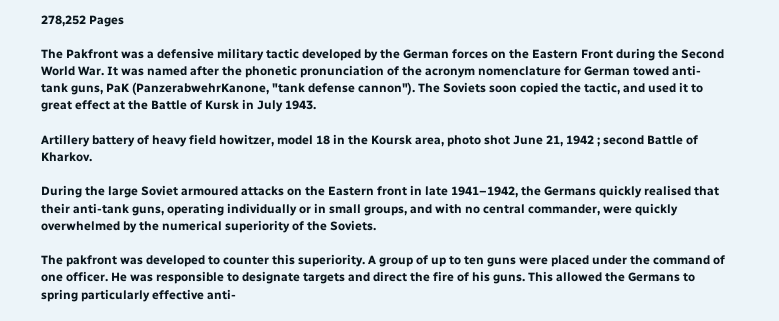278,252 Pages

The Pakfront was a defensive military tactic developed by the German forces on the Eastern Front during the Second World War. It was named after the phonetic pronunciation of the acronym nomenclature for German towed anti-tank guns, PaK (PanzerabwehrKanone, "tank defense cannon"). The Soviets soon copied the tactic, and used it to great effect at the Battle of Kursk in July 1943.

Artillery battery of heavy field howitzer, model 18 in the Koursk area, photo shot June 21, 1942 ; second Battle of Kharkov.

During the large Soviet armoured attacks on the Eastern front in late 1941–1942, the Germans quickly realised that their anti-tank guns, operating individually or in small groups, and with no central commander, were quickly overwhelmed by the numerical superiority of the Soviets.

The pakfront was developed to counter this superiority. A group of up to ten guns were placed under the command of one officer. He was responsible to designate targets and direct the fire of his guns. This allowed the Germans to spring particularly effective anti-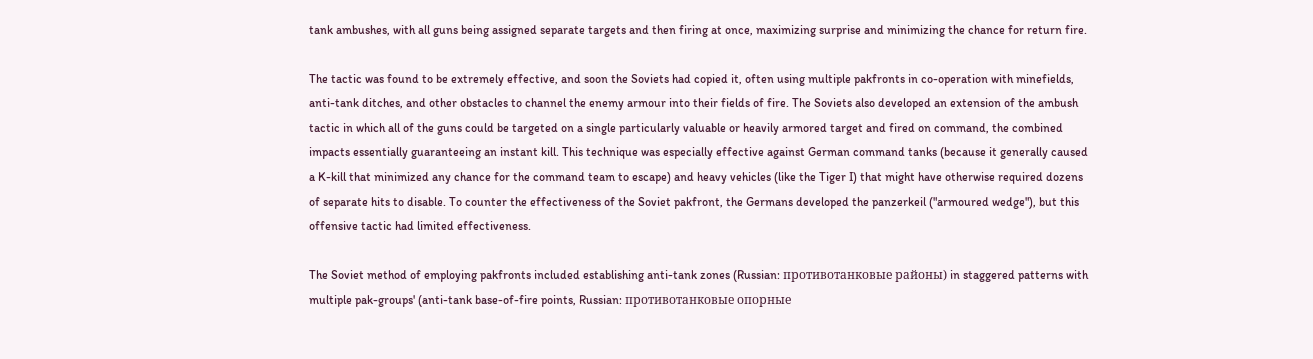tank ambushes, with all guns being assigned separate targets and then firing at once, maximizing surprise and minimizing the chance for return fire.

The tactic was found to be extremely effective, and soon the Soviets had copied it, often using multiple pakfronts in co-operation with minefields, anti-tank ditches, and other obstacles to channel the enemy armour into their fields of fire. The Soviets also developed an extension of the ambush tactic in which all of the guns could be targeted on a single particularly valuable or heavily armored target and fired on command, the combined impacts essentially guaranteeing an instant kill. This technique was especially effective against German command tanks (because it generally caused a K-kill that minimized any chance for the command team to escape) and heavy vehicles (like the Tiger I) that might have otherwise required dozens of separate hits to disable. To counter the effectiveness of the Soviet pakfront, the Germans developed the panzerkeil ("armoured wedge"), but this offensive tactic had limited effectiveness.

The Soviet method of employing pakfronts included establishing anti-tank zones (Russian: противотанковые районы) in staggered patterns with multiple pak-groups' (anti-tank base-of-fire points, Russian: противотанковые опорные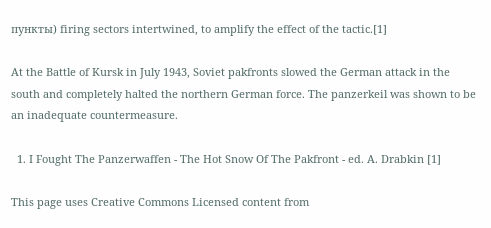пункты) firing sectors intertwined, to amplify the effect of the tactic.[1]

At the Battle of Kursk in July 1943, Soviet pakfronts slowed the German attack in the south and completely halted the northern German force. The panzerkeil was shown to be an inadequate countermeasure.

  1. I Fought The Panzerwaffen - The Hot Snow Of The Pakfront - ed. A. Drabkin [1]

This page uses Creative Commons Licensed content from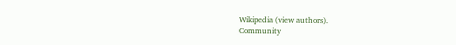Wikipedia (view authors).
Community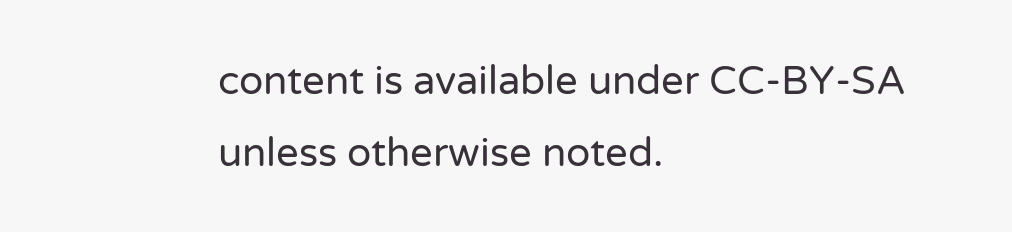content is available under CC-BY-SA unless otherwise noted.